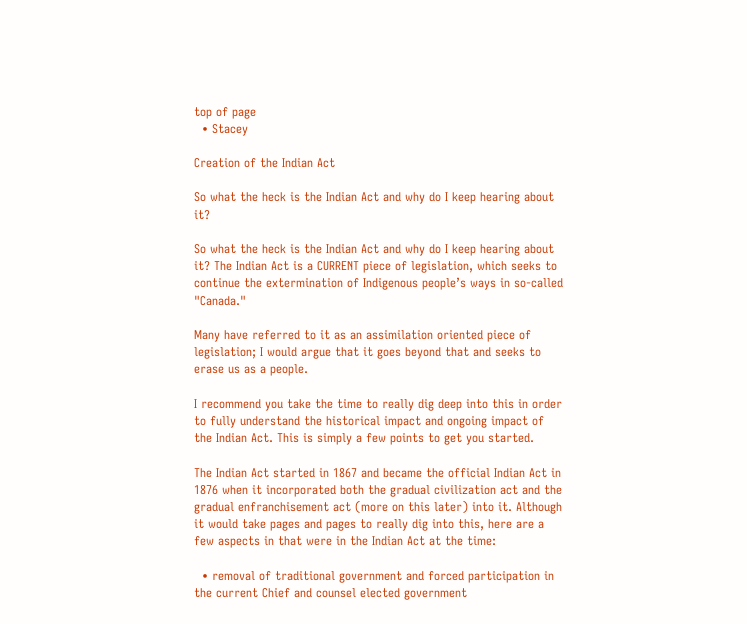top of page
  • Stacey

Creation of the Indian Act

So what the heck is the Indian Act and why do I keep hearing about it?

So what the heck is the Indian Act and why do I keep hearing about it? The Indian Act is a CURRENT piece of legislation, which seeks to continue the extermination of Indigenous people’s ways in so-called "Canada."

Many have referred to it as an assimilation oriented piece of legislation; I would argue that it goes beyond that and seeks to erase us as a people.

I recommend you take the time to really dig deep into this in order to fully understand the historical impact and ongoing impact of the Indian Act. This is simply a few points to get you started.

The Indian Act started in 1867 and became the official Indian Act in 1876 when it incorporated both the gradual civilization act and the gradual enfranchisement act (more on this later) into it. Although it would take pages and pages to really dig into this, here are a few aspects in that were in the Indian Act at the time:

  • removal of traditional government and forced participation in the current Chief and counsel elected government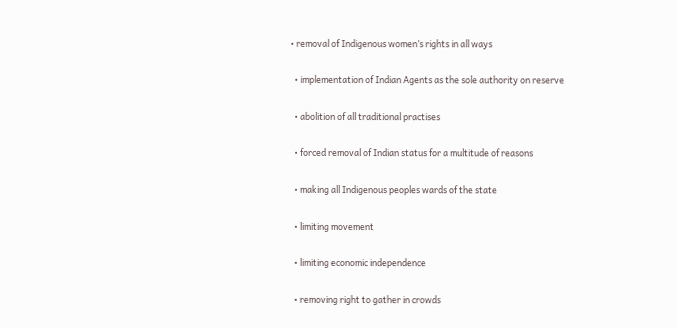• removal of Indigenous women’s rights in all ways

  • implementation of Indian Agents as the sole authority on reserve

  • abolition of all traditional practises

  • forced removal of Indian status for a multitude of reasons

  • making all Indigenous peoples wards of the state

  • limiting movement

  • limiting economic independence

  • removing right to gather in crowds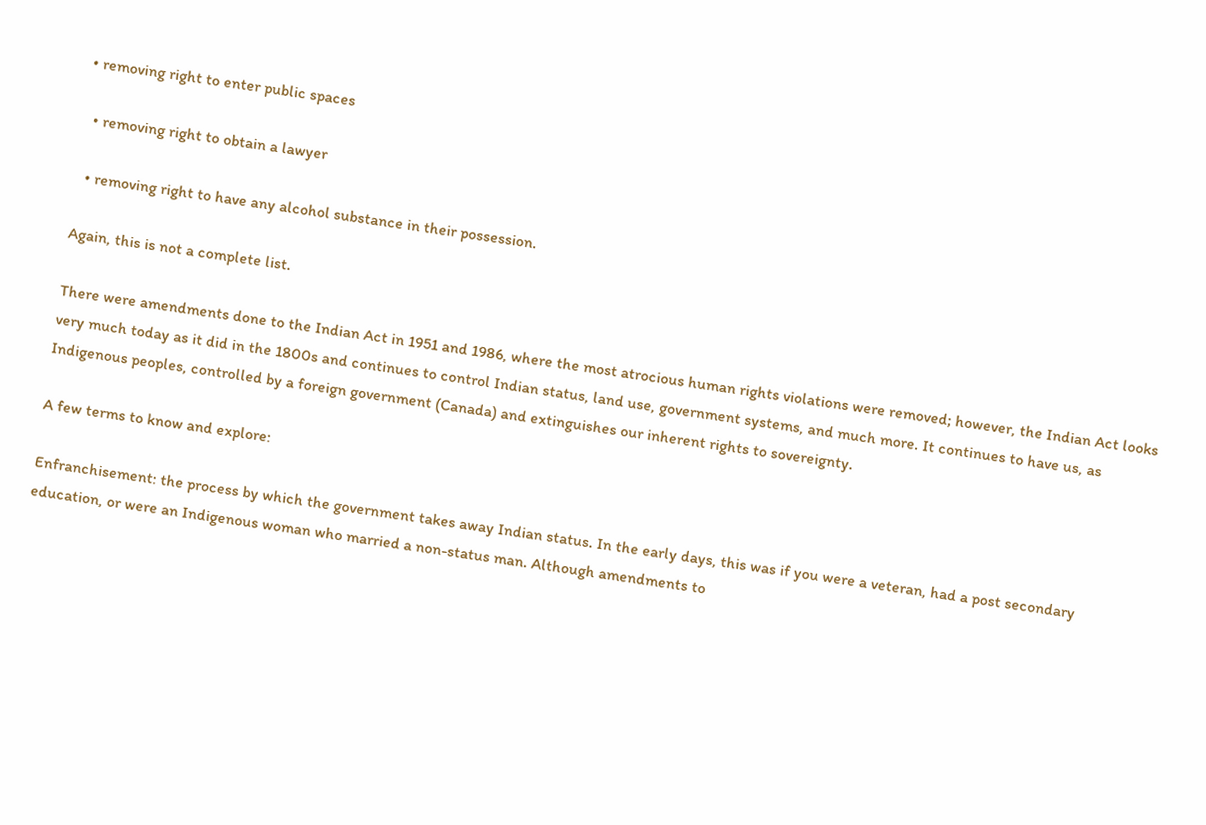• removing right to enter public spaces

  • removing right to obtain a lawyer

  • removing right to have any alcohol substance in their possession.

Again, this is not a complete list.

There were amendments done to the Indian Act in 1951 and 1986, where the most atrocious human rights violations were removed; however, the Indian Act looks very much today as it did in the 1800s and continues to control Indian status, land use, government systems, and much more. It continues to have us, as Indigenous peoples, controlled by a foreign government (Canada) and extinguishes our inherent rights to sovereignty.

A few terms to know and explore:

Enfranchisement: the process by which the government takes away Indian status. In the early days, this was if you were a veteran, had a post secondary education, or were an Indigenous woman who married a non-status man. Although amendments to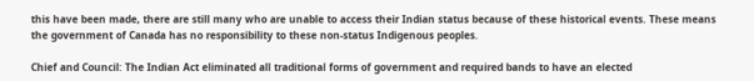this have been made, there are still many who are unable to access their Indian status because of these historical events. These means the government of Canada has no responsibility to these non-status Indigenous peoples.

Chief and Council: The Indian Act eliminated all traditional forms of government and required bands to have an elected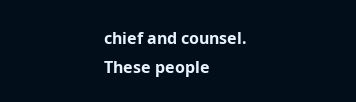chief and counsel. These people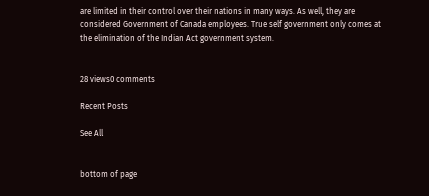are limited in their control over their nations in many ways. As well, they are considered Government of Canada employees. True self government only comes at the elimination of the Indian Act government system.


28 views0 comments

Recent Posts

See All


bottom of page